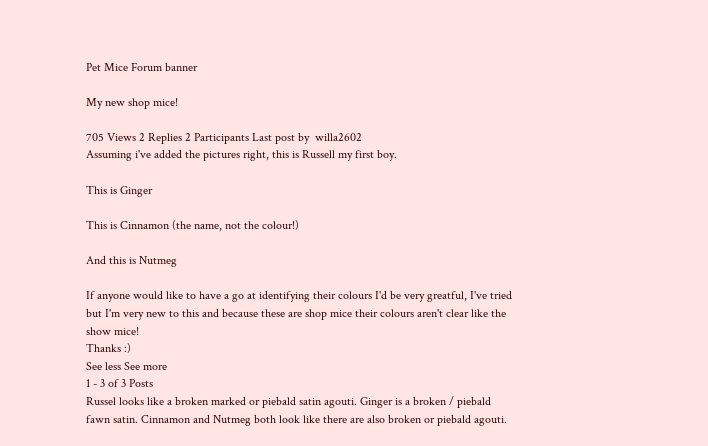Pet Mice Forum banner

My new shop mice!

705 Views 2 Replies 2 Participants Last post by  willa2602
Assuming i've added the pictures right, this is Russell my first boy.

This is Ginger

This is Cinnamon (the name, not the colour!)

And this is Nutmeg

If anyone would like to have a go at identifying their colours I'd be very greatful, I've tried but I'm very new to this and because these are shop mice their colours aren't clear like the show mice!
Thanks :)
See less See more
1 - 3 of 3 Posts
Russel looks like a broken marked or piebald satin agouti. Ginger is a broken / piebald fawn satin. Cinnamon and Nutmeg both look like there are also broken or piebald agouti.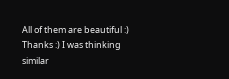All of them are beautiful :)
Thanks :) I was thinking similar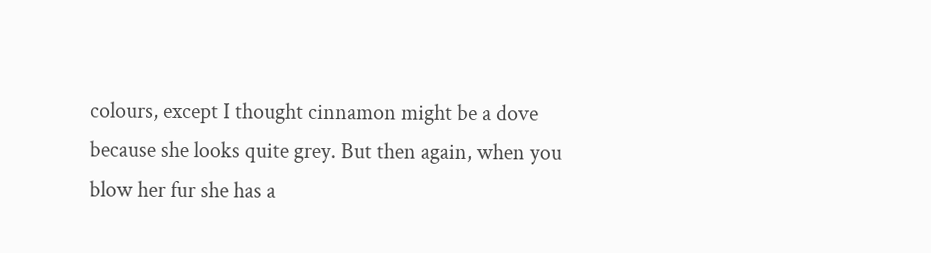colours, except I thought cinnamon might be a dove because she looks quite grey. But then again, when you blow her fur she has a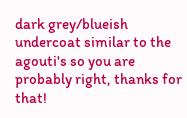dark grey/blueish undercoat similar to the agouti's so you are probably right, thanks for that!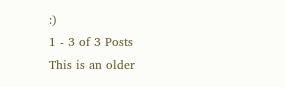:)
1 - 3 of 3 Posts
This is an older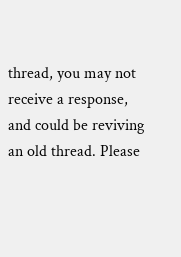thread, you may not receive a response, and could be reviving an old thread. Please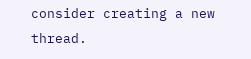consider creating a new thread.